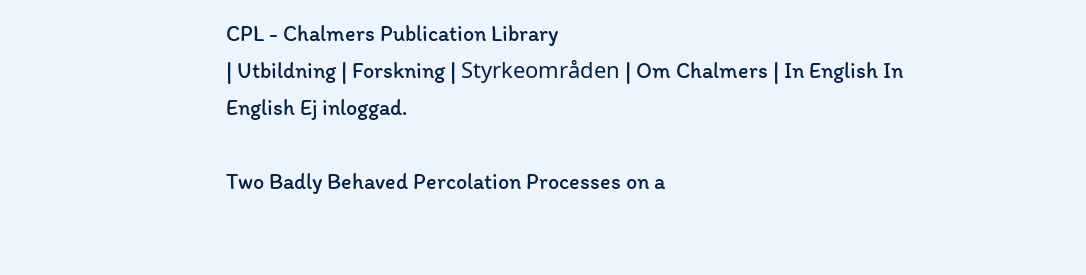CPL - Chalmers Publication Library
| Utbildning | Forskning | Styrkeområden | Om Chalmers | In English In English Ej inloggad.

Two Badly Behaved Percolation Processes on a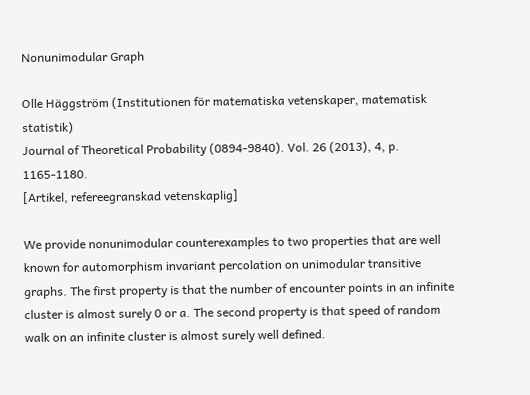Nonunimodular Graph

Olle Häggström (Institutionen för matematiska vetenskaper, matematisk statistik)
Journal of Theoretical Probability (0894-9840). Vol. 26 (2013), 4, p. 1165-1180.
[Artikel, refereegranskad vetenskaplig]

We provide nonunimodular counterexamples to two properties that are well known for automorphism invariant percolation on unimodular transitive graphs. The first property is that the number of encounter points in an infinite cluster is almost surely 0 or a. The second property is that speed of random walk on an infinite cluster is almost surely well defined.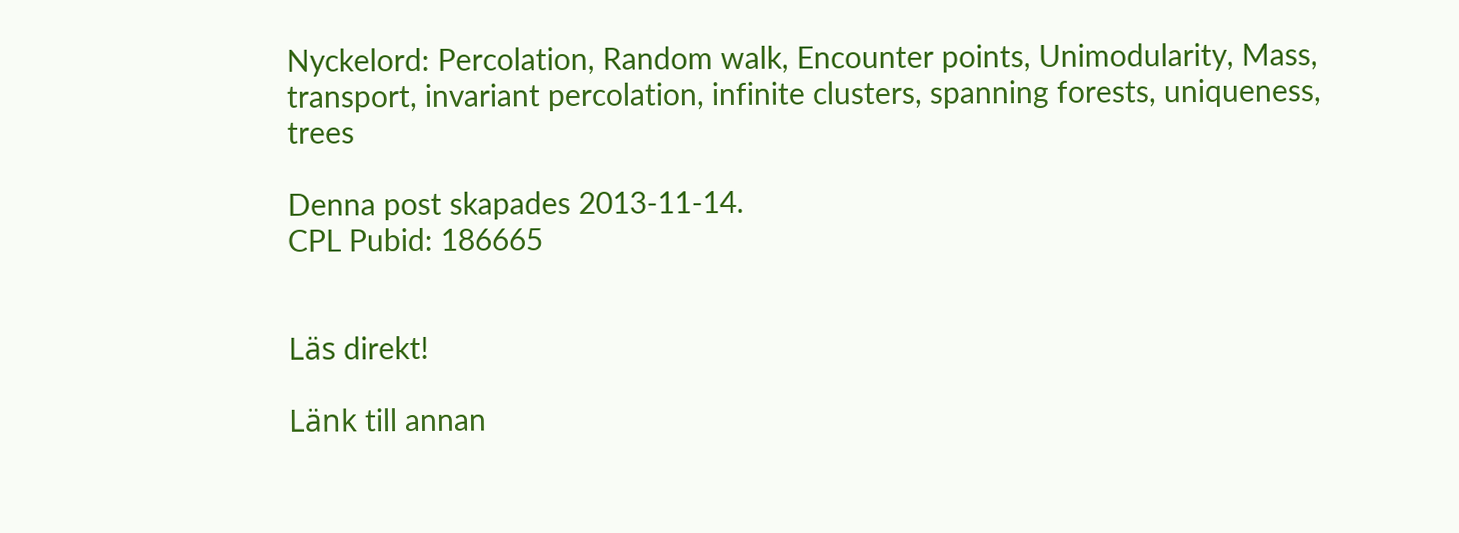Nyckelord: Percolation, Random walk, Encounter points, Unimodularity, Mass, transport, invariant percolation, infinite clusters, spanning forests, uniqueness, trees

Denna post skapades 2013-11-14.
CPL Pubid: 186665


Läs direkt!

Länk till annan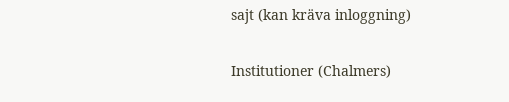sajt (kan kräva inloggning)

Institutioner (Chalmers)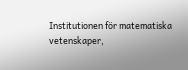Institutionen för matematiska vetenskaper,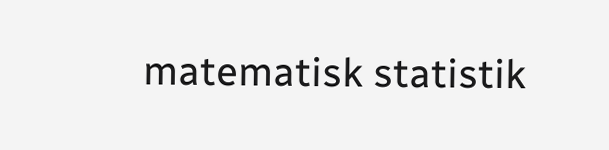matematisk statistik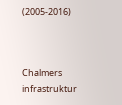(2005-2016)



Chalmers infrastruktur